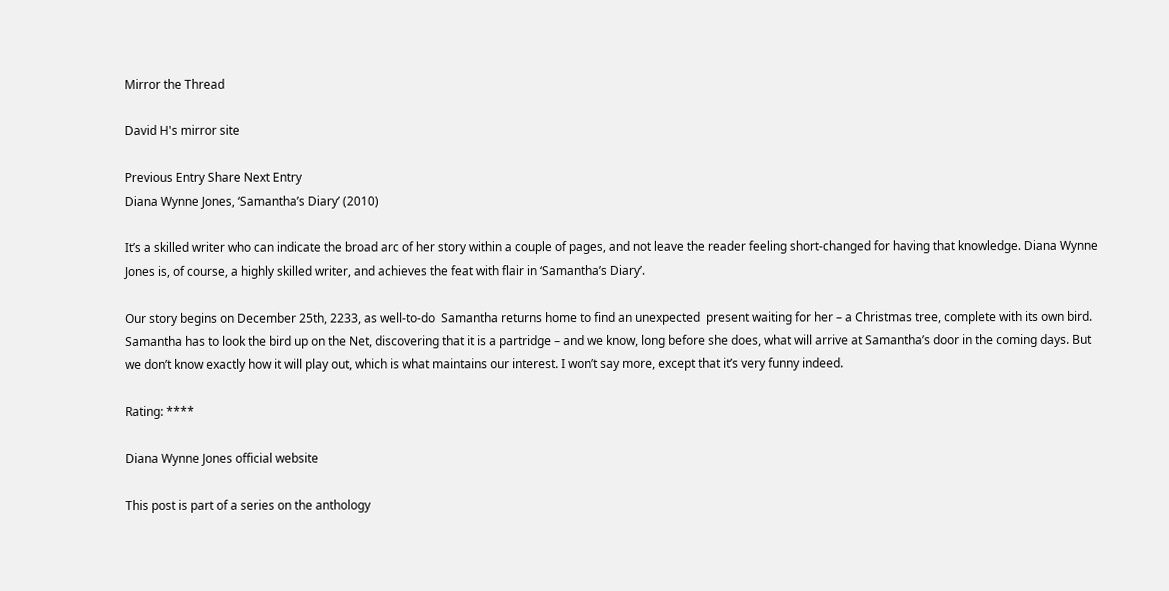Mirror the Thread

David H's mirror site

Previous Entry Share Next Entry
Diana Wynne Jones, ‘Samantha’s Diary’ (2010)

It’s a skilled writer who can indicate the broad arc of her story within a couple of pages, and not leave the reader feeling short-changed for having that knowledge. Diana Wynne Jones is, of course, a highly skilled writer, and achieves the feat with flair in ‘Samantha’s Diary’.

Our story begins on December 25th, 2233, as well-to-do  Samantha returns home to find an unexpected  present waiting for her – a Christmas tree, complete with its own bird. Samantha has to look the bird up on the Net, discovering that it is a partridge – and we know, long before she does, what will arrive at Samantha’s door in the coming days. But we don’t know exactly how it will play out, which is what maintains our interest. I won’t say more, except that it’s very funny indeed.

Rating: ****

Diana Wynne Jones official website

This post is part of a series on the anthology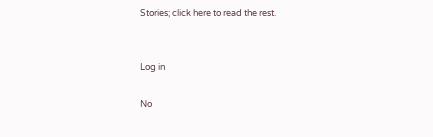Stories; click here to read the rest.


Log in

No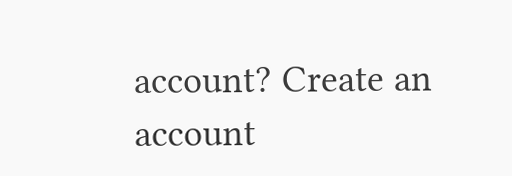account? Create an account